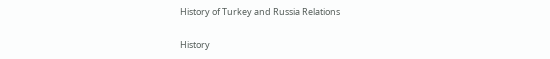History of Turkey and Russia Relations


History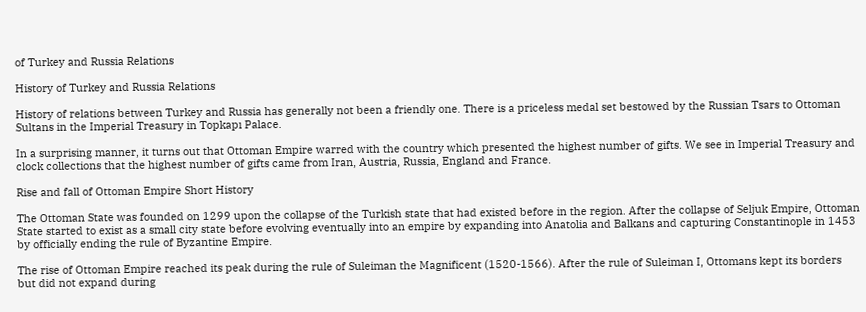of Turkey and Russia Relations

History of Turkey and Russia Relations

History of relations between Turkey and Russia has generally not been a friendly one. There is a priceless medal set bestowed by the Russian Tsars to Ottoman Sultans in the Imperial Treasury in Topkapı Palace.

In a surprising manner, it turns out that Ottoman Empire warred with the country which presented the highest number of gifts. We see in Imperial Treasury and clock collections that the highest number of gifts came from Iran, Austria, Russia, England and France.

Rise and fall of Ottoman Empire Short History

The Ottoman State was founded on 1299 upon the collapse of the Turkish state that had existed before in the region. After the collapse of Seljuk Empire, Ottoman State started to exist as a small city state before evolving eventually into an empire by expanding into Anatolia and Balkans and capturing Constantinople in 1453 by officially ending the rule of Byzantine Empire.

The rise of Ottoman Empire reached its peak during the rule of Suleiman the Magnificent (1520-1566). After the rule of Suleiman I, Ottomans kept its borders but did not expand during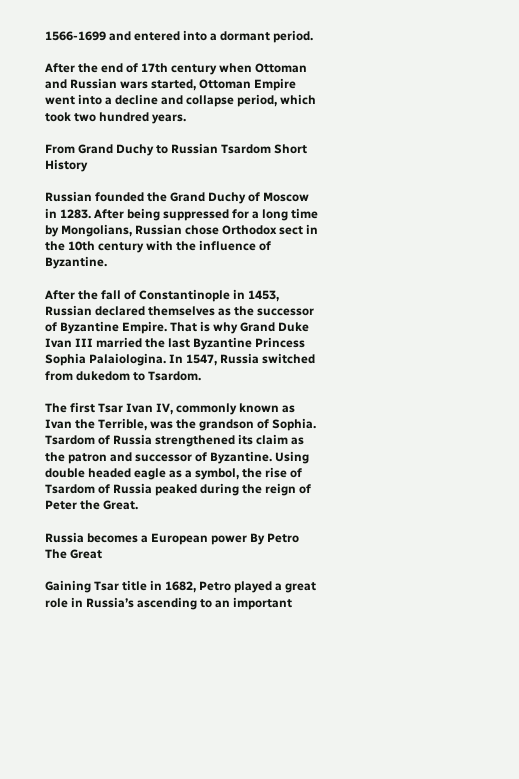1566-1699 and entered into a dormant period.

After the end of 17th century when Ottoman and Russian wars started, Ottoman Empire went into a decline and collapse period, which took two hundred years.

From Grand Duchy to Russian Tsardom Short History

Russian founded the Grand Duchy of Moscow in 1283. After being suppressed for a long time by Mongolians, Russian chose Orthodox sect in the 10th century with the influence of Byzantine.

After the fall of Constantinople in 1453, Russian declared themselves as the successor of Byzantine Empire. That is why Grand Duke Ivan III married the last Byzantine Princess Sophia Palaiologina. In 1547, Russia switched from dukedom to Tsardom.

The first Tsar Ivan IV, commonly known as Ivan the Terrible, was the grandson of Sophia. Tsardom of Russia strengthened its claim as the patron and successor of Byzantine. Using double headed eagle as a symbol, the rise of Tsardom of Russia peaked during the reign of Peter the Great.

Russia becomes a European power By Petro The Great

Gaining Tsar title in 1682, Petro played a great role in Russia’s ascending to an important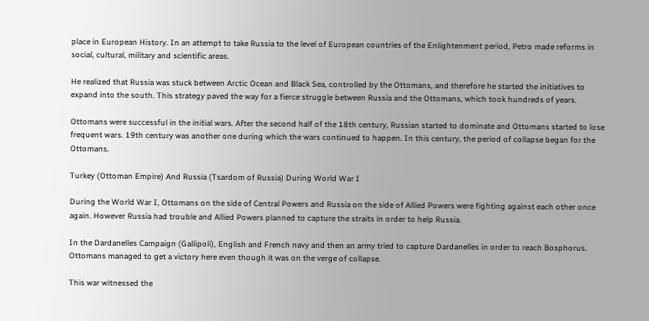place in European History. In an attempt to take Russia to the level of European countries of the Enlightenment period, Petro made reforms in social, cultural, military and scientific areas.

He realized that Russia was stuck between Arctic Ocean and Black Sea, controlled by the Ottomans, and therefore he started the initiatives to expand into the south. This strategy paved the way for a fierce struggle between Russia and the Ottomans, which took hundreds of years.

Ottomans were successful in the initial wars. After the second half of the 18th century, Russian started to dominate and Ottomans started to lose frequent wars. 19th century was another one during which the wars continued to happen. In this century, the period of collapse began for the Ottomans.

Turkey (Ottoman Empire) And Russia (Tsardom of Russia) During World War I

During the World War I, Ottomans on the side of Central Powers and Russia on the side of Allied Powers were fighting against each other once again. However Russia had trouble and Allied Powers planned to capture the straits in order to help Russia.

In the Dardanelles Campaign (Gallipoli), English and French navy and then an army tried to capture Dardanelles in order to reach Bosphorus. Ottomans managed to get a victory here even though it was on the verge of collapse.

This war witnessed the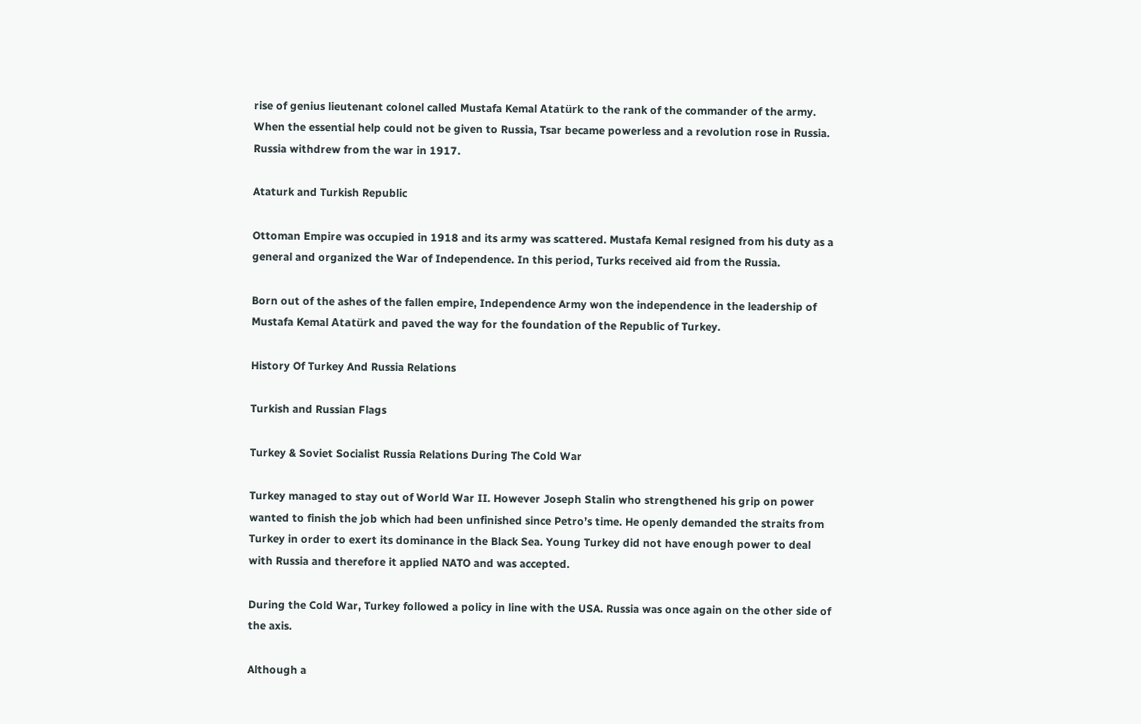rise of genius lieutenant colonel called Mustafa Kemal Atatürk to the rank of the commander of the army. When the essential help could not be given to Russia, Tsar became powerless and a revolution rose in Russia. Russia withdrew from the war in 1917.

Ataturk and Turkish Republic

Ottoman Empire was occupied in 1918 and its army was scattered. Mustafa Kemal resigned from his duty as a general and organized the War of Independence. In this period, Turks received aid from the Russia.

Born out of the ashes of the fallen empire, Independence Army won the independence in the leadership of Mustafa Kemal Atatürk and paved the way for the foundation of the Republic of Turkey.

History Of Turkey And Russia Relations

Turkish and Russian Flags

Turkey & Soviet Socialist Russia Relations During The Cold War

Turkey managed to stay out of World War II. However Joseph Stalin who strengthened his grip on power wanted to finish the job which had been unfinished since Petro’s time. He openly demanded the straits from Turkey in order to exert its dominance in the Black Sea. Young Turkey did not have enough power to deal with Russia and therefore it applied NATO and was accepted.

During the Cold War, Turkey followed a policy in line with the USA. Russia was once again on the other side of the axis.

Although a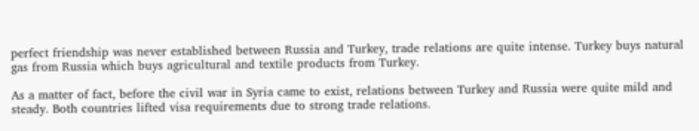perfect friendship was never established between Russia and Turkey, trade relations are quite intense. Turkey buys natural gas from Russia which buys agricultural and textile products from Turkey.

As a matter of fact, before the civil war in Syria came to exist, relations between Turkey and Russia were quite mild and steady. Both countries lifted visa requirements due to strong trade relations.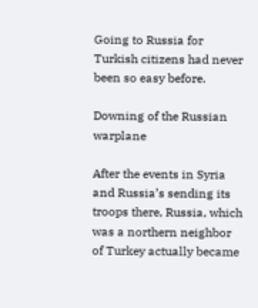Going to Russia for Turkish citizens had never been so easy before.

Downing of the Russian warplane

After the events in Syria and Russia’s sending its troops there, Russia, which was a northern neighbor of Turkey actually became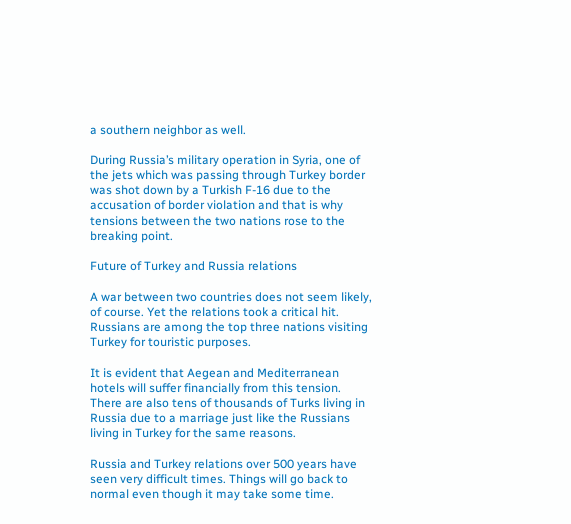a southern neighbor as well.

During Russia’s military operation in Syria, one of the jets which was passing through Turkey border was shot down by a Turkish F-16 due to the accusation of border violation and that is why tensions between the two nations rose to the breaking point.

Future of Turkey and Russia relations

A war between two countries does not seem likely, of course. Yet the relations took a critical hit. Russians are among the top three nations visiting Turkey for touristic purposes.

It is evident that Aegean and Mediterranean hotels will suffer financially from this tension. There are also tens of thousands of Turks living in Russia due to a marriage just like the Russians living in Turkey for the same reasons.

Russia and Turkey relations over 500 years have seen very difficult times. Things will go back to normal even though it may take some time.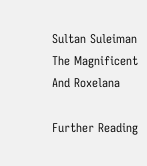Sultan Suleiman The Magnificent And Roxelana

Further Reading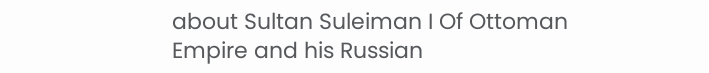about Sultan Suleiman I Of Ottoman Empire and his Russian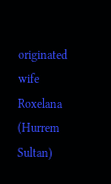originated wife Roxelana (Hurrem Sultan)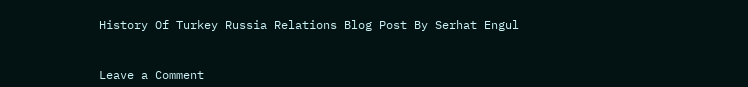History Of Turkey Russia Relations Blog Post By Serhat Engul


Leave a Comment